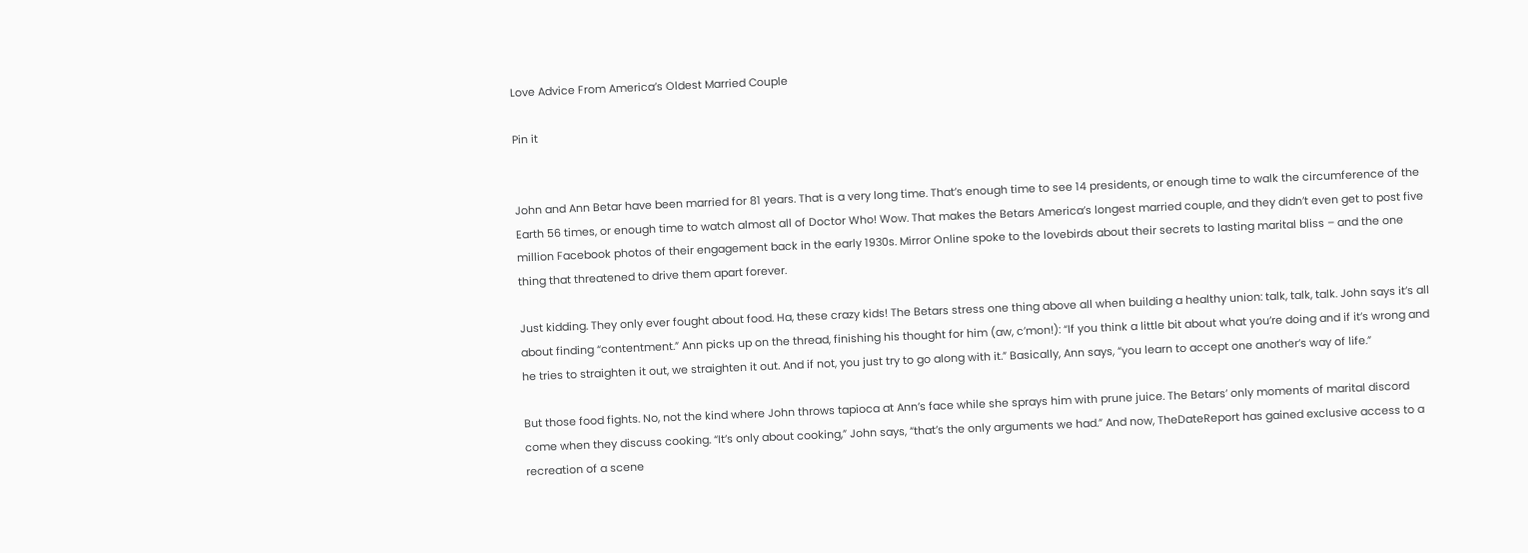Love Advice From America’s Oldest Married Couple

Pin it


John and Ann Betar have been married for 81 years. That is a very long time. That’s enough time to see 14 presidents, or enough time to walk the circumference of the Earth 56 times, or enough time to watch almost all of Doctor Who! Wow. That makes the Betars America’s longest married couple, and they didn’t even get to post five million Facebook photos of their engagement back in the early 1930s. Mirror Online spoke to the lovebirds about their secrets to lasting marital bliss – and the one thing that threatened to drive them apart forever.

Just kidding. They only ever fought about food. Ha, these crazy kids! The Betars stress one thing above all when building a healthy union: talk, talk, talk. John says it’s all about finding “contentment.” Ann picks up on the thread, finishing his thought for him (aw, c’mon!): “If you think a little bit about what you’re doing and if it’s wrong and he tries to straighten it out, we straighten it out. And if not, you just try to go along with it.” Basically, Ann says, “you learn to accept one another’s way of life.”

But those food fights. No, not the kind where John throws tapioca at Ann’s face while she sprays him with prune juice. The Betars’ only moments of marital discord come when they discuss cooking. “It’s only about cooking,” John says, “that’s the only arguments we had.” And now, TheDateReport has gained exclusive access to a recreation of a scene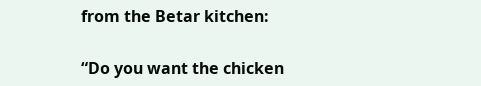from the Betar kitchen:

“Do you want the chicken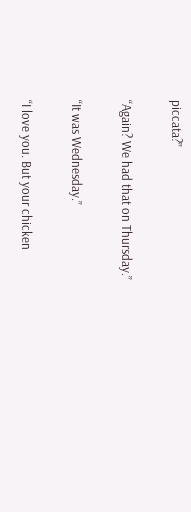piccata?”

“Again? We had that on Thursday.”

“It was Wednesday.”

“I love you. But your chicken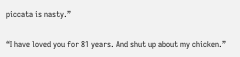piccata is nasty.”

“I have loved you for 81 years. And shut up about my chicken.”